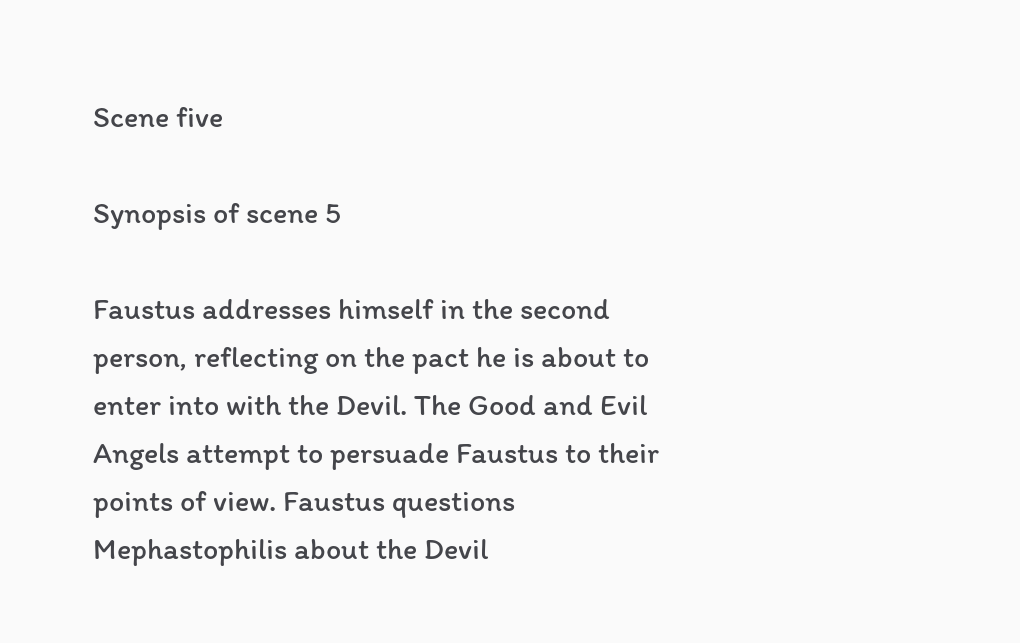Scene five

Synopsis of scene 5

Faustus addresses himself in the second person, reflecting on the pact he is about to enter into with the Devil. The Good and Evil Angels attempt to persuade Faustus to their points of view. Faustus questions Mephastophilis about the Devil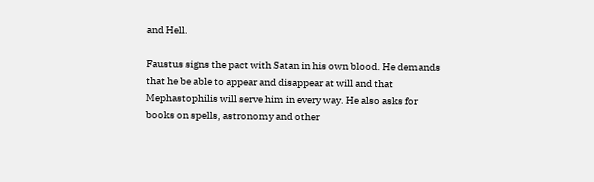and Hell.

Faustus signs the pact with Satan in his own blood. He demands that he be able to appear and disappear at will and that Mephastophilis will serve him in every way. He also asks for books on spells, astronomy and other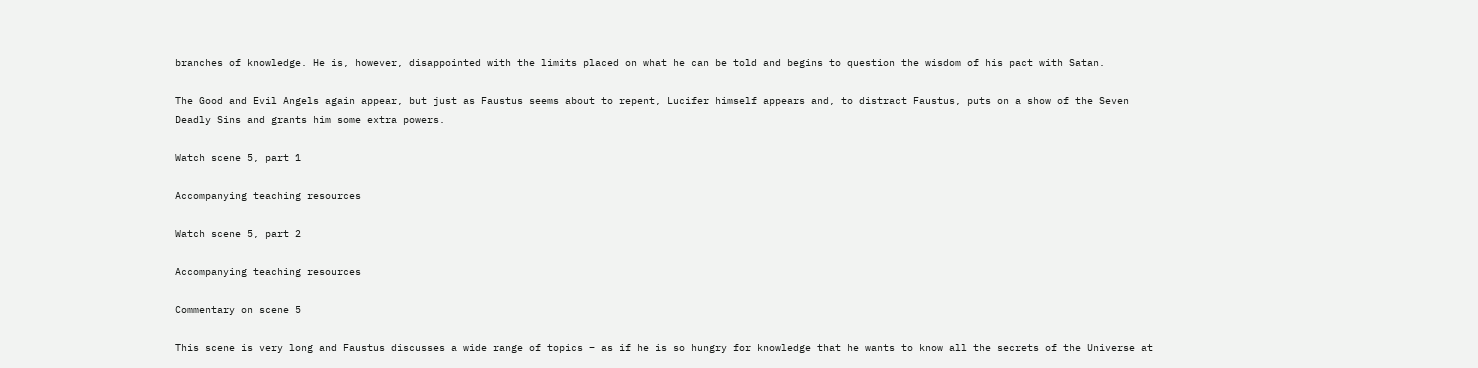branches of knowledge. He is, however, disappointed with the limits placed on what he can be told and begins to question the wisdom of his pact with Satan.

The Good and Evil Angels again appear, but just as Faustus seems about to repent, Lucifer himself appears and, to distract Faustus, puts on a show of the Seven Deadly Sins and grants him some extra powers.

Watch scene 5, part 1

Accompanying teaching resources

Watch scene 5, part 2

Accompanying teaching resources

Commentary on scene 5

This scene is very long and Faustus discusses a wide range of topics – as if he is so hungry for knowledge that he wants to know all the secrets of the Universe at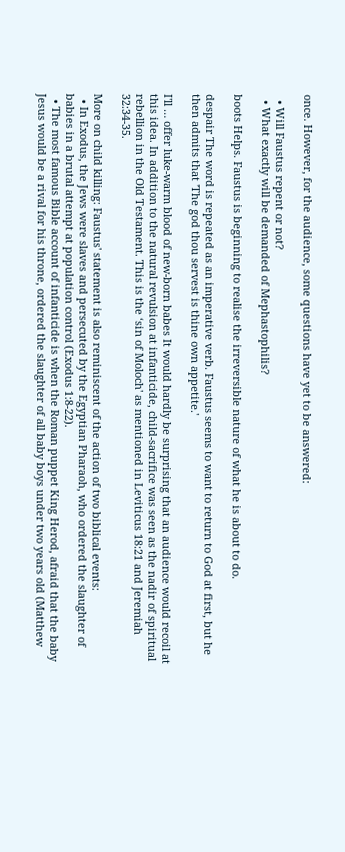once. However, for the audience, some questions have yet to be answered:

  • Will Faustus repent or not?
  • What exactly will be demanded of Mephastophilis?

boots Helps. Faustus is beginning to realise the irreversible nature of what he is about to do.

despair The word is repeated as an imperative verb. Faustus seems to want to return to God at first, but he then admits that 'The god thou servest is thine own appetite.'

I'll … offer luke-warm blood of new-born babes It would hardly be surprising that an audience would recoil at this idea. In addition to the natural revulsion at infanticide, child-sacrifice was seen as the nadir of spiritual rebellion in the Old Testament. This is the ‘sin of Moloch' as mentioned in Leviticus 18:21 and Jeremiah 32:34-35.

More on child killing: Faustus' statement is also reminiscent of the action of two biblical events:
  • In Exodus, the Jews were slaves and persecuted by the Egyptian Pharaoh, who ordered the slaughter of babies in a brutal attempt at population control (Exodus 1:8-22).
  • The most famous Bible account of infanticide is when the Roman puppet King Herod, afraid that the baby Jesus would be a rival for his throne, ordered the slaughter of all baby boys under two years old (Matthew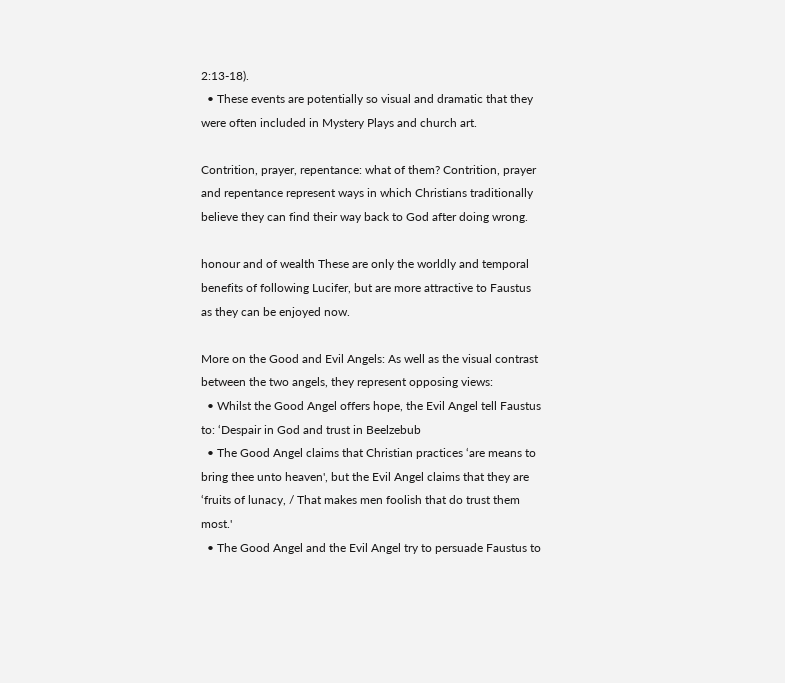2:13-18).
  • These events are potentially so visual and dramatic that they were often included in Mystery Plays and church art.

Contrition, prayer, repentance: what of them? Contrition, prayer and repentance represent ways in which Christians traditionally believe they can find their way back to God after doing wrong.

honour and of wealth These are only the worldly and temporal benefits of following Lucifer, but are more attractive to Faustus as they can be enjoyed now.

More on the Good and Evil Angels: As well as the visual contrast between the two angels, they represent opposing views:
  • Whilst the Good Angel offers hope, the Evil Angel tell Faustus to: ‘Despair in God and trust in Beelzebub
  • The Good Angel claims that Christian practices ‘are means to bring thee unto heaven', but the Evil Angel claims that they are ‘fruits of lunacy, / That makes men foolish that do trust them most.'
  • The Good Angel and the Evil Angel try to persuade Faustus to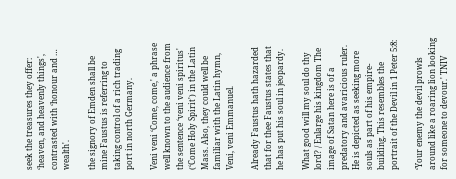seek the treasures they offer: ‘heaven, and heavenly things', contrasted with ‘honour and … wealth'.

the signory of Emden shall be mine Faustus is referring to taking control of a rich trading port in north Germany.

Veni veni ‘Come, come,' a phrase well known to the audience from the sentence ‘veni veni spiritus' (‘Come Holy Spirit') in the Latin Mass. Also, they could well be familiar with the Latin hymn, Veni, veni Emmanuel.

Already Faustus hath hazarded that for thee Faustus states that he has put his soul in jeopardy.

What good will my soul do thy lord? / Enlarge his kingdom The image of Satan here is of a predatory and avaricious ruler. He is depicted as seeking more souls as part of his empire-building. This resembles the portrait of the Devil in 1 Peter 5:8:

‘Your enemy the devil prowls around like a roaring lion looking for someone to devour.' TNIV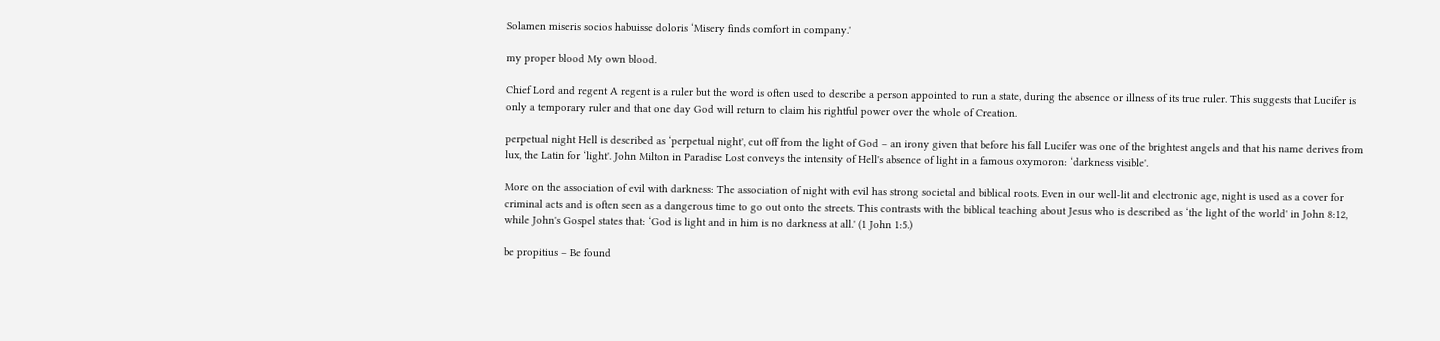Solamen miseris socios habuisse doloris ‘Misery finds comfort in company.'

my proper blood My own blood.

Chief Lord and regent A regent is a ruler but the word is often used to describe a person appointed to run a state, during the absence or illness of its true ruler. This suggests that Lucifer is only a temporary ruler and that one day God will return to claim his rightful power over the whole of Creation.

perpetual night Hell is described as ‘perpetual night', cut off from the light of God – an irony given that before his fall Lucifer was one of the brightest angels and that his name derives from lux, the Latin for ‘light'. John Milton in Paradise Lost conveys the intensity of Hell's absence of light in a famous oxymoron: ‘darkness visible'.

More on the association of evil with darkness: The association of night with evil has strong societal and biblical roots. Even in our well-lit and electronic age, night is used as a cover for criminal acts and is often seen as a dangerous time to go out onto the streets. This contrasts with the biblical teaching about Jesus who is described as ‘the light of the world' in John 8:12, while John's Gospel states that: ‘God is light and in him is no darkness at all.' (1 John 1:5.)

be propitius – Be found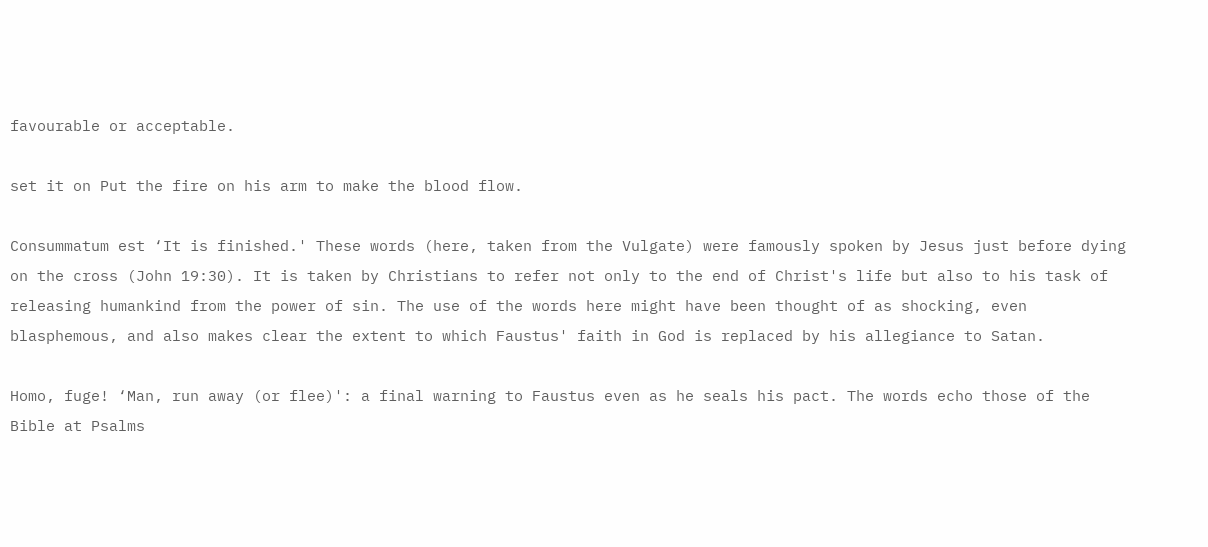favourable or acceptable.

set it on Put the fire on his arm to make the blood flow.

Consummatum est ‘It is finished.' These words (here, taken from the Vulgate) were famously spoken by Jesus just before dying on the cross (John 19:30). It is taken by Christians to refer not only to the end of Christ's life but also to his task of releasing humankind from the power of sin. The use of the words here might have been thought of as shocking, even blasphemous, and also makes clear the extent to which Faustus' faith in God is replaced by his allegiance to Satan.

Homo, fuge! ‘Man, run away (or flee)': a final warning to Faustus even as he seals his pact. The words echo those of the Bible at Psalms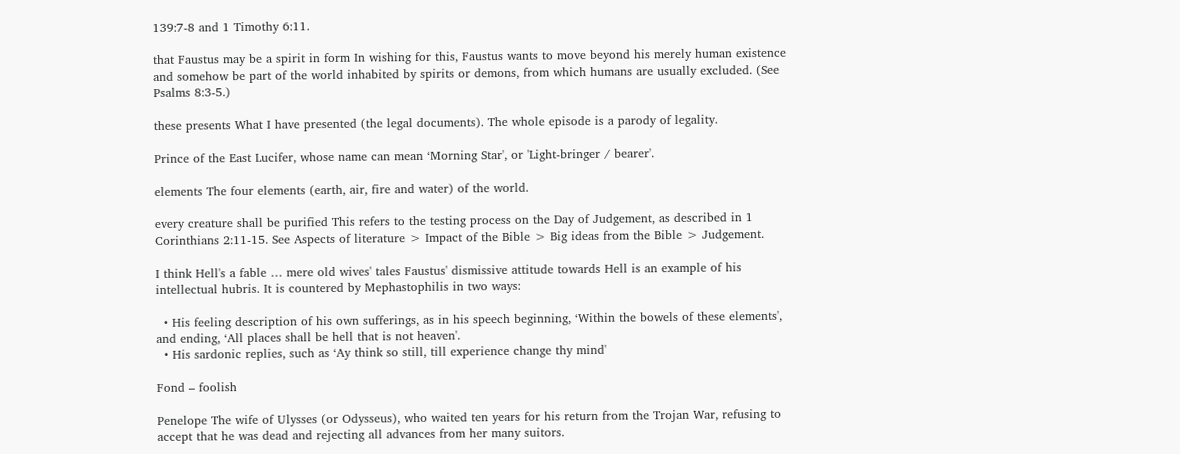139:7-8 and 1 Timothy 6:11.

that Faustus may be a spirit in form In wishing for this, Faustus wants to move beyond his merely human existence and somehow be part of the world inhabited by spirits or demons, from which humans are usually excluded. (See Psalms 8:3-5.)

these presents What I have presented (the legal documents). The whole episode is a parody of legality.

Prince of the East Lucifer, whose name can mean ‘Morning Star', or 'Light-bringer / bearer'.

elements The four elements (earth, air, fire and water) of the world.

every creature shall be purified This refers to the testing process on the Day of Judgement, as described in 1 Corinthians 2:11-15. See Aspects of literature > Impact of the Bible > Big ideas from the Bible > Judgement.

I think Hell's a fable … mere old wives' tales Faustus' dismissive attitude towards Hell is an example of his intellectual hubris. It is countered by Mephastophilis in two ways:

  • His feeling description of his own sufferings, as in his speech beginning, ‘Within the bowels of these elements', and ending, ‘All places shall be hell that is not heaven'.
  • His sardonic replies, such as ‘Ay think so still, till experience change thy mind'

Fond – foolish

Penelope The wife of Ulysses (or Odysseus), who waited ten years for his return from the Trojan War, refusing to accept that he was dead and rejecting all advances from her many suitors.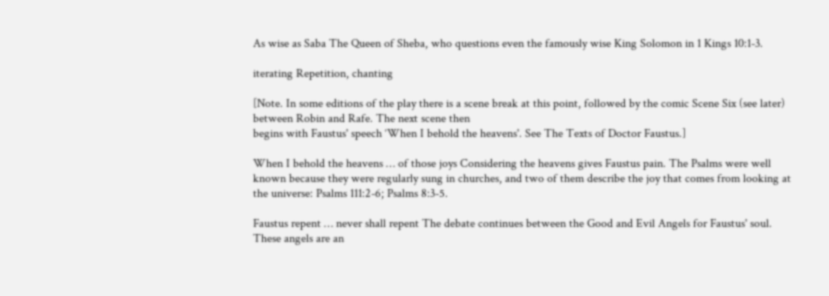As wise as Saba The Queen of Sheba, who questions even the famously wise King Solomon in 1 Kings 10:1-3.

iterating Repetition, chanting

[Note. In some editions of the play there is a scene break at this point, followed by the comic Scene Six (see later) between Robin and Rafe. The next scene then
begins with Faustus' speech ‘When I behold the heavens'. See The Texts of Doctor Faustus.]

When I behold the heavens … of those joys Considering the heavens gives Faustus pain. The Psalms were well known because they were regularly sung in churches, and two of them describe the joy that comes from looking at the universe: Psalms 111:2-6; Psalms 8:3-5.

Faustus repent … never shall repent The debate continues between the Good and Evil Angels for Faustus' soul. These angels are an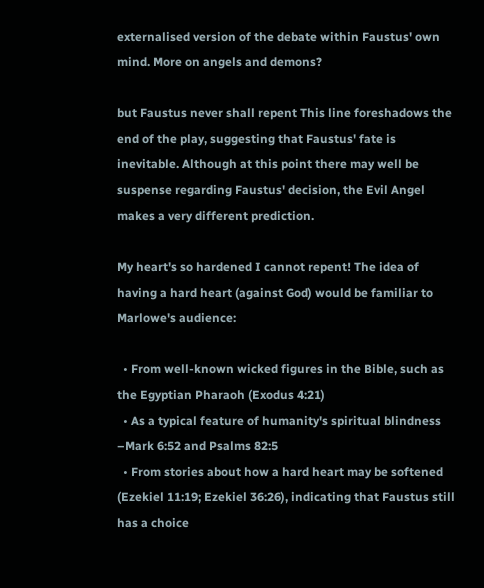externalised version of the debate within Faustus' own mind. More on angels and demons?

but Faustus never shall repent This line foreshadows the end of the play, suggesting that Faustus' fate is inevitable. Although at this point there may well be suspense regarding Faustus' decision, the Evil Angel makes a very different prediction.

My heart's so hardened I cannot repent! The idea of having a hard heart (against God) would be familiar to Marlowe's audience:

  • From well-known wicked figures in the Bible, such as the Egyptian Pharaoh (Exodus 4:21)
  • As a typical feature of humanity's spiritual blindness –Mark 6:52 and Psalms 82:5
  • From stories about how a hard heart may be softened (Ezekiel 11:19; Ezekiel 36:26), indicating that Faustus still has a choice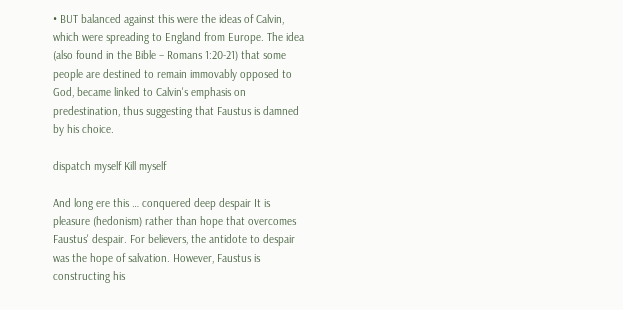• BUT balanced against this were the ideas of Calvin, which were spreading to England from Europe. The idea (also found in the Bible – Romans 1:20-21) that some people are destined to remain immovably opposed to God, became linked to Calvin's emphasis on predestination, thus suggesting that Faustus is damned by his choice.

dispatch myself Kill myself

And long ere this … conquered deep despair It is pleasure (hedonism) rather than hope that overcomes Faustus' despair. For believers, the antidote to despair was the hope of salvation. However, Faustus is constructing his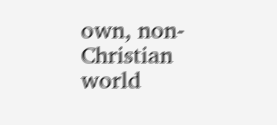own, non-Christian world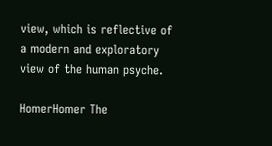view, which is reflective of a modern and exploratory view of the human psyche.

HomerHomer The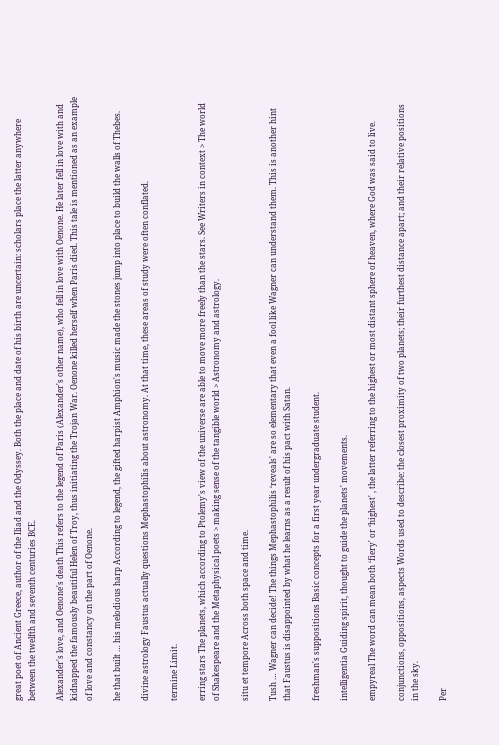great poet of Ancient Greece, author of the Iliad and the Odyssey. Both the place and date of his birth are uncertain: scholars place the latter anywhere between the twelfth and seventh centuries BCE.

Alexander's love, and Oenone's death This refers to the legend of Paris (Alexander's other name), who fell in love with Oenone. He later fell in love with and kidnapped the famously beautiful Helen of Troy, thus initiating the Trojan War. Oenone killed herself when Paris died. This tale is mentioned as an example of love and constancy on the part of Oenone.

he that built … his melodious harp According to legend, the gifted harpist Amphion's music made the stones jump into place to build the walls of Thebes.

divine astrology Faustus actually questions Mephastophilis about astronomy. At that time, these areas of study were often conflated.

termine Limit.

erring stars The planets, which according to Ptolemy's view of the universe are able to move more freely than the stars. See Writers in context > The world of Shakespeare and the Metaphysical poets > making sense of the tangible world > Astronomy and astrology.

situ et tempore Across both space and time.

Tush … Wagner can decide! The things Mephastophilis ‘reveals' are so elementary that even a fool like Wagner can understand them. This is another hint that Faustus is disappointed by what he learns as a result of his pact with Satan.

freshman's suppositions Basic concepts for a first year undergraduate student.

intelligentia Guiding spirit, thought to guide the planets' movements.

empyreal The word can mean both ‘fiery' or ‘highest' , the latter referring to the highest or most distant sphere of heaven, where God was said to live.

conjunctions, oppositions, aspects Words used to describe: the closest proximity of two planets; their furthest distance apart; and their relative positions in the sky.

Per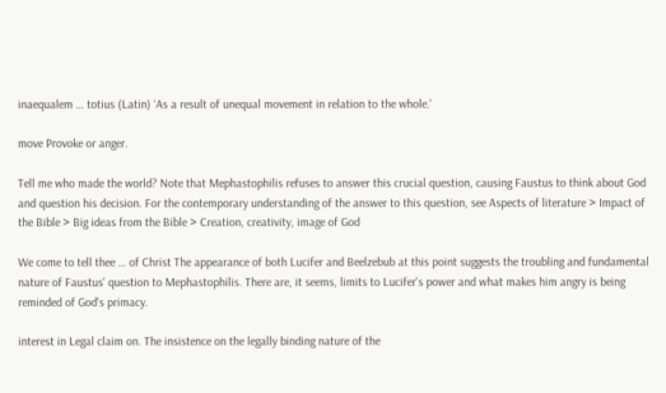inaequalem … totius (Latin) ‘As a result of unequal movement in relation to the whole.'

move Provoke or anger.

Tell me who made the world? Note that Mephastophilis refuses to answer this crucial question, causing Faustus to think about God and question his decision. For the contemporary understanding of the answer to this question, see Aspects of literature > Impact of the Bible > Big ideas from the Bible > Creation, creativity, image of God

We come to tell thee … of Christ The appearance of both Lucifer and Beelzebub at this point suggests the troubling and fundamental nature of Faustus' question to Mephastophilis. There are, it seems, limits to Lucifer's power and what makes him angry is being reminded of God's primacy.

interest in Legal claim on. The insistence on the legally binding nature of the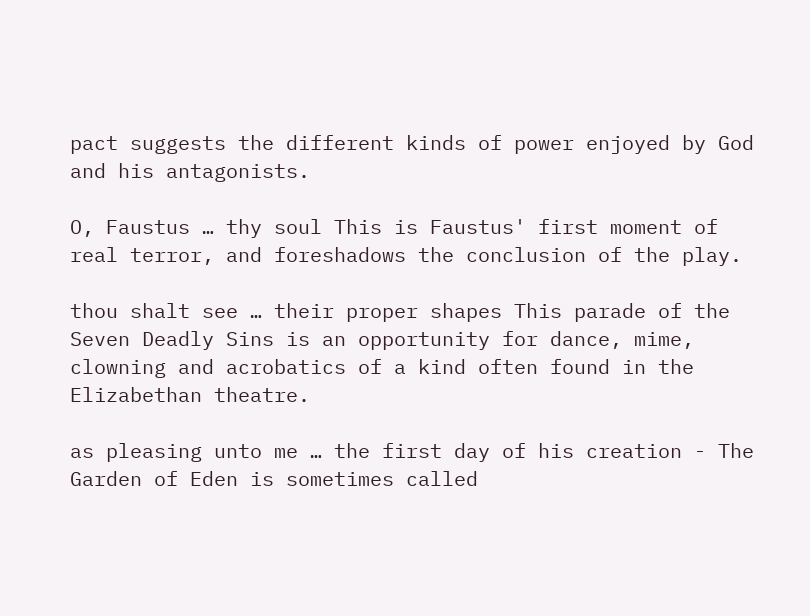pact suggests the different kinds of power enjoyed by God and his antagonists.

O, Faustus … thy soul This is Faustus' first moment of real terror, and foreshadows the conclusion of the play.

thou shalt see … their proper shapes This parade of the Seven Deadly Sins is an opportunity for dance, mime, clowning and acrobatics of a kind often found in the Elizabethan theatre.

as pleasing unto me … the first day of his creation - The Garden of Eden is sometimes called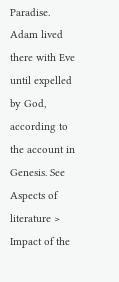Paradise. Adam lived there with Eve until expelled by God, according to the account in Genesis. See Aspects of literature > Impact of the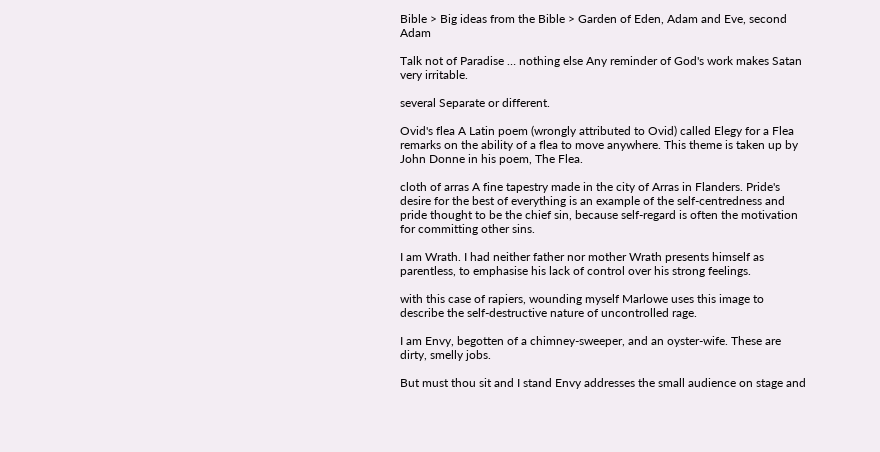Bible > Big ideas from the Bible > Garden of Eden, Adam and Eve, second Adam

Talk not of Paradise … nothing else Any reminder of God's work makes Satan very irritable.

several Separate or different.

Ovid's flea A Latin poem (wrongly attributed to Ovid) called Elegy for a Flea remarks on the ability of a flea to move anywhere. This theme is taken up by John Donne in his poem, The Flea.

cloth of arras A fine tapestry made in the city of Arras in Flanders. Pride's desire for the best of everything is an example of the self-centredness and pride thought to be the chief sin, because self-regard is often the motivation for committing other sins.

I am Wrath. I had neither father nor mother Wrath presents himself as parentless, to emphasise his lack of control over his strong feelings.

with this case of rapiers, wounding myself Marlowe uses this image to describe the self-destructive nature of uncontrolled rage.

I am Envy, begotten of a chimney-sweeper, and an oyster-wife. These are dirty, smelly jobs.

But must thou sit and I stand Envy addresses the small audience on stage and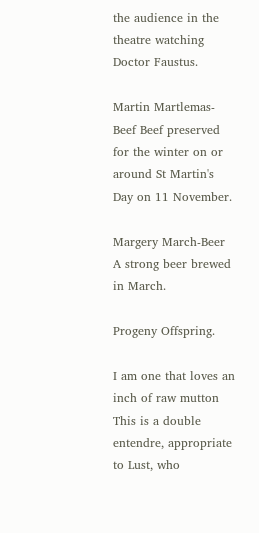the audience in the theatre watching Doctor Faustus.

Martin Martlemas-Beef Beef preserved for the winter on or around St Martin's Day on 11 November.

Margery March-Beer A strong beer brewed in March.

Progeny Offspring.

I am one that loves an inch of raw mutton This is a double entendre, appropriate to Lust, who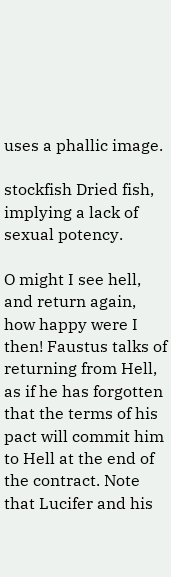uses a phallic image.

stockfish Dried fish, implying a lack of sexual potency.

O might I see hell, and return again, how happy were I then! Faustus talks of returning from Hell, as if he has forgotten that the terms of his pact will commit him to Hell at the end of the contract. Note that Lucifer and his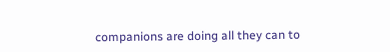companions are doing all they can to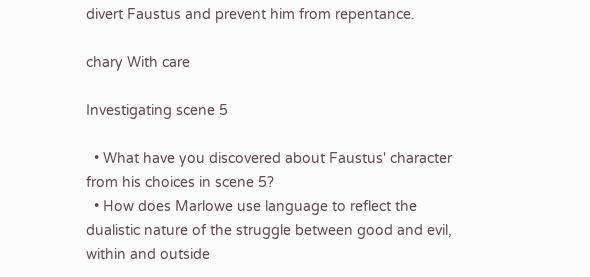divert Faustus and prevent him from repentance.

chary With care

Investigating scene 5

  • What have you discovered about Faustus' character from his choices in scene 5?
  • How does Marlowe use language to reflect the dualistic nature of the struggle between good and evil, within and outside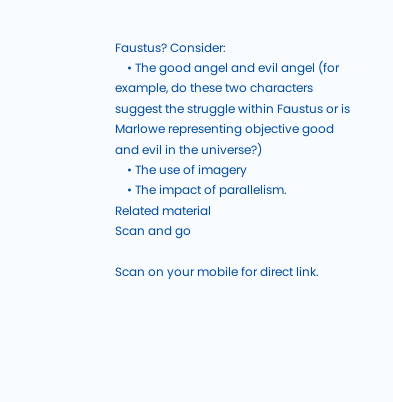Faustus? Consider:
    • The good angel and evil angel (for example, do these two characters suggest the struggle within Faustus or is Marlowe representing objective good and evil in the universe?)
    • The use of imagery
    • The impact of parallelism.
Related material
Scan and go

Scan on your mobile for direct link.